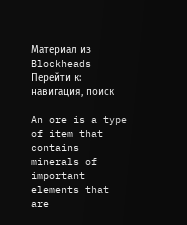Материал из Blockheads
Перейти к: навигация, поиск

An ore is a type of item that contains minerals of important elements that are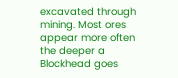excavated through mining. Most ores appear more often the deeper a Blockhead goes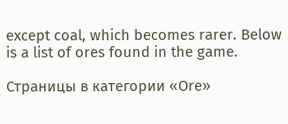except coal, which becomes rarer. Below is a list of ores found in the game.

Страницы в категории «Ore»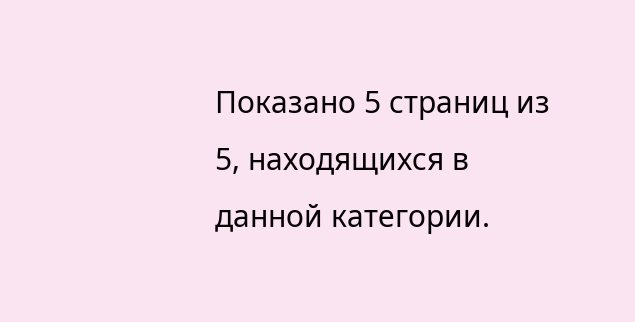Показано 5 страниц из 5, находящихся в данной категории.